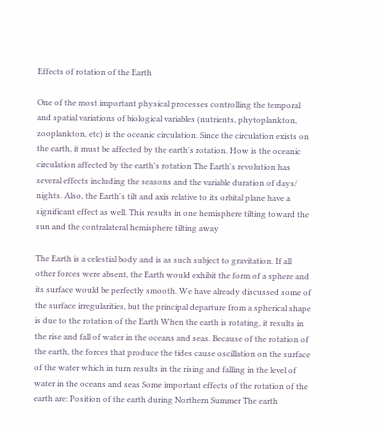Effects of rotation of the Earth

One of the most important physical processes controlling the temporal and spatial variations of biological variables (nutrients, phytoplankton, zooplankton, etc) is the oceanic circulation. Since the circulation exists on the earth, it must be affected by the earth's rotation. How is the oceanic circulation affected by the earth's rotation The Earth's revolution has several effects including the seasons and the variable duration of days/ nights. Also, the Earth's tilt and axis relative to its orbital plane have a significant effect as well. This results in one hemisphere tilting toward the sun and the contralateral hemisphere tilting away

The Earth is a celestial body and is as such subject to gravitation. If all other forces were absent, the Earth would exhibit the form of a sphere and its surface would be perfectly smooth. We have already discussed some of the surface irregularities, but the principal departure from a spherical shape is due to the rotation of the Earth When the earth is rotating, it results in the rise and fall of water in the oceans and seas. Because of the rotation of the earth, the forces that produce the tides cause oscillation on the surface of the water which in turn results in the rising and falling in the level of water in the oceans and seas Some important effects of the rotation of the earth are: Position of the earth during Northern Summer The earth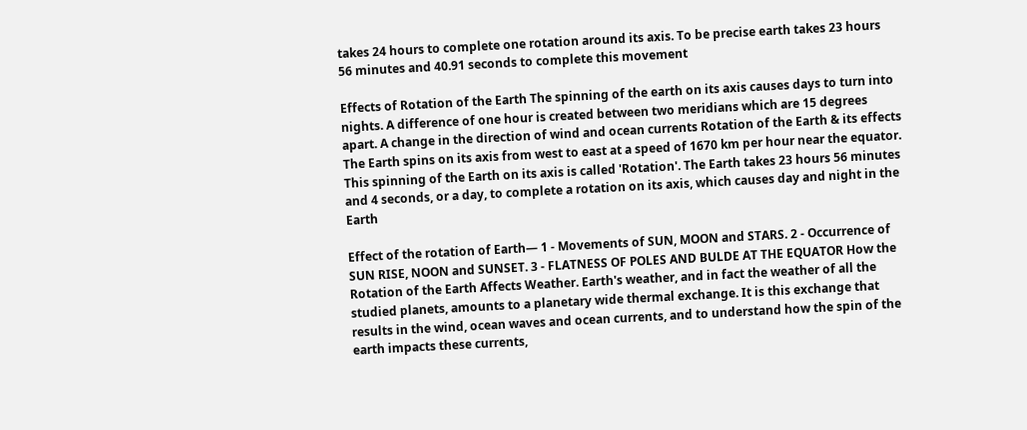takes 24 hours to complete one rotation around its axis. To be precise earth takes 23 hours 56 minutes and 40.91 seconds to complete this movement

Effects of Rotation of the Earth The spinning of the earth on its axis causes days to turn into nights. A difference of one hour is created between two meridians which are 15 degrees apart. A change in the direction of wind and ocean currents Rotation of the Earth & its effects The Earth spins on its axis from west to east at a speed of 1670 km per hour near the equator. This spinning of the Earth on its axis is called 'Rotation'. The Earth takes 23 hours 56 minutes and 4 seconds, or a day, to complete a rotation on its axis, which causes day and night in the Earth

Effect of the rotation of Earth— 1 - Movements of SUN, MOON and STARS. 2 - Occurrence of SUN RISE, NOON and SUNSET. 3 - FLATNESS OF POLES AND BULDE AT THE EQUATOR How the Rotation of the Earth Affects Weather. Earth's weather, and in fact the weather of all the studied planets, amounts to a planetary wide thermal exchange. It is this exchange that results in the wind, ocean waves and ocean currents, and to understand how the spin of the earth impacts these currents,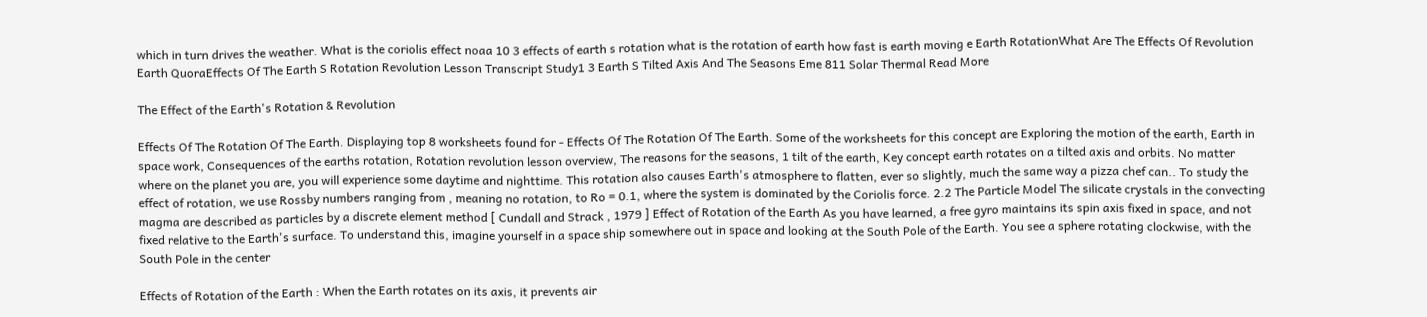which in turn drives the weather. What is the coriolis effect noaa 10 3 effects of earth s rotation what is the rotation of earth how fast is earth moving e Earth RotationWhat Are The Effects Of Revolution Earth QuoraEffects Of The Earth S Rotation Revolution Lesson Transcript Study1 3 Earth S Tilted Axis And The Seasons Eme 811 Solar Thermal Read More

The Effect of the Earth's Rotation & Revolution

Effects Of The Rotation Of The Earth. Displaying top 8 worksheets found for - Effects Of The Rotation Of The Earth. Some of the worksheets for this concept are Exploring the motion of the earth, Earth in space work, Consequences of the earths rotation, Rotation revolution lesson overview, The reasons for the seasons, 1 tilt of the earth, Key concept earth rotates on a tilted axis and orbits. No matter where on the planet you are, you will experience some daytime and nighttime. This rotation also causes Earth's atmosphere to flatten, ever so slightly, much the same way a pizza chef can.. To study the effect of rotation, we use Rossby numbers ranging from , meaning no rotation, to Ro = 0.1, where the system is dominated by the Coriolis force. 2.2 The Particle Model The silicate crystals in the convecting magma are described as particles by a discrete element method [ Cundall and Strack , 1979 ] Effect of Rotation of the Earth As you have learned, a free gyro maintains its spin axis fixed in space, and not fixed relative to the Earth's surface. To understand this, imagine yourself in a space ship somewhere out in space and looking at the South Pole of the Earth. You see a sphere rotating clockwise, with the South Pole in the center

Effects of Rotation of the Earth : When the Earth rotates on its axis, it prevents air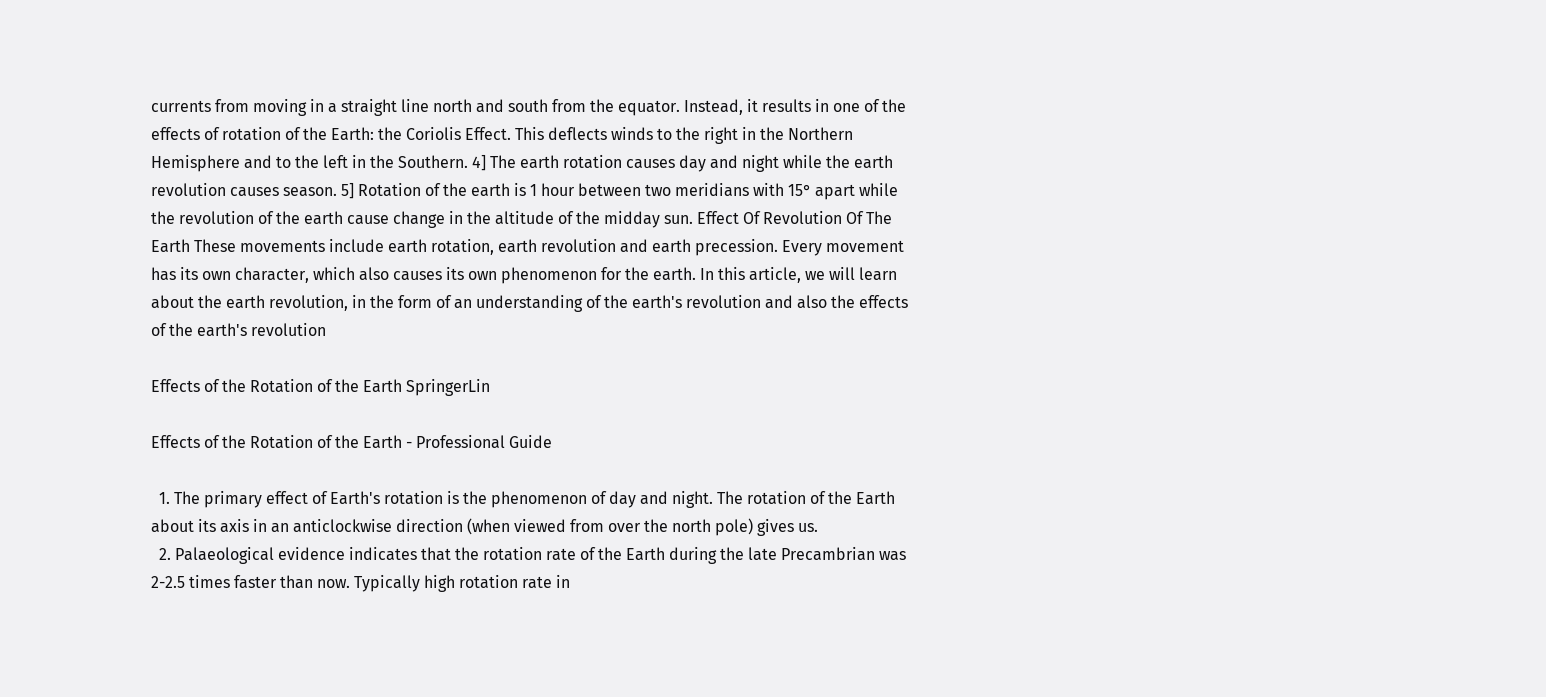currents from moving in a straight line north and south from the equator. Instead, it results in one of the effects of rotation of the Earth: the Coriolis Effect. This deflects winds to the right in the Northern Hemisphere and to the left in the Southern. 4] The earth rotation causes day and night while the earth revolution causes season. 5] Rotation of the earth is 1 hour between two meridians with 15° apart while the revolution of the earth cause change in the altitude of the midday sun. Effect Of Revolution Of The Earth These movements include earth rotation, earth revolution and earth precession. Every movement has its own character, which also causes its own phenomenon for the earth. In this article, we will learn about the earth revolution, in the form of an understanding of the earth's revolution and also the effects of the earth's revolution

Effects of the Rotation of the Earth SpringerLin

Effects of the Rotation of the Earth - Professional Guide

  1. The primary effect of Earth's rotation is the phenomenon of day and night. The rotation of the Earth about its axis in an anticlockwise direction (when viewed from over the north pole) gives us.
  2. Palaeological evidence indicates that the rotation rate of the Earth during the late Precambrian was 2-2.5 times faster than now. Typically high rotation rate in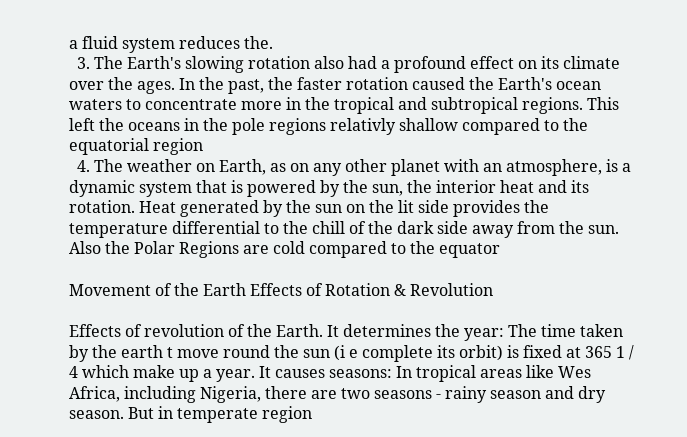a fluid system reduces the.
  3. The Earth's slowing rotation also had a profound effect on its climate over the ages. In the past, the faster rotation caused the Earth's ocean waters to concentrate more in the tropical and subtropical regions. This left the oceans in the pole regions relativly shallow compared to the equatorial region
  4. The weather on Earth, as on any other planet with an atmosphere, is a dynamic system that is powered by the sun, the interior heat and its rotation. Heat generated by the sun on the lit side provides the temperature differential to the chill of the dark side away from the sun. Also the Polar Regions are cold compared to the equator

Movement of the Earth Effects of Rotation & Revolution

Effects of revolution of the Earth. It determines the year: The time taken by the earth t move round the sun (i e complete its orbit) is fixed at 365 1 / 4 which make up a year. It causes seasons: In tropical areas like Wes Africa, including Nigeria, there are two seasons - rainy season and dry season. But in temperate region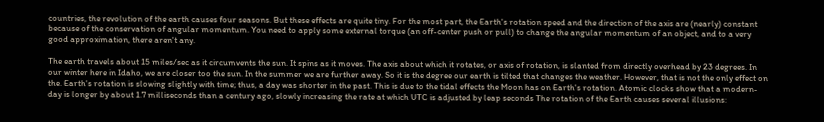countries, the revolution of the earth causes four seasons. But these effects are quite tiny. For the most part, the Earth's rotation speed and the direction of the axis are (nearly) constant because of the conservation of angular momentum. You need to apply some external torque (an off-center push or pull) to change the angular momentum of an object, and to a very good approximation, there aren't any.

The earth travels about 15 miles/sec as it circumvents the sun. It spins as it moves. The axis about which it rotates, or axis of rotation, is slanted from directly overhead by 23 degrees. In our winter here in Idaho, we are closer too the sun. In the summer we are further away. So it is the degree our earth is tilted that changes the weather. However, that is not the only effect on the. Earth's rotation is slowing slightly with time; thus, a day was shorter in the past. This is due to the tidal effects the Moon has on Earth's rotation. Atomic clocks show that a modern-day is longer by about 1.7 milliseconds than a century ago, slowly increasing the rate at which UTC is adjusted by leap seconds The rotation of the Earth causes several illusions: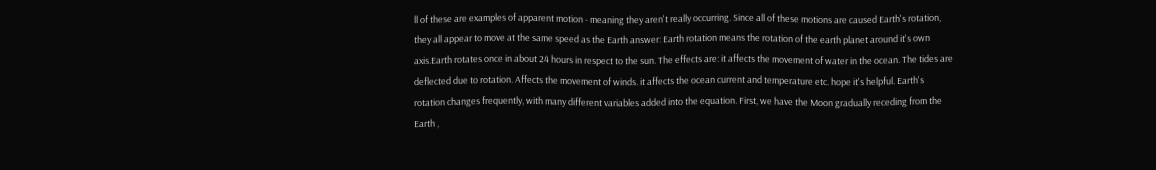ll of these are examples of apparent motion - meaning they aren't really occurring. Since all of these motions are caused Earth's rotation, they all appear to move at the same speed as the Earth answer: Earth rotation means the rotation of the earth planet around it's own axis.Earth rotates once in about 24 hours in respect to the sun. The effects are: it affects the movement of water in the ocean. The tides are deflected due to rotation. Affects the movement of winds. it affects the ocean current and temperature etc. hope it's helpful. Earth's rotation changes frequently, with many different variables added into the equation. First, we have the Moon gradually receding from the Earth ,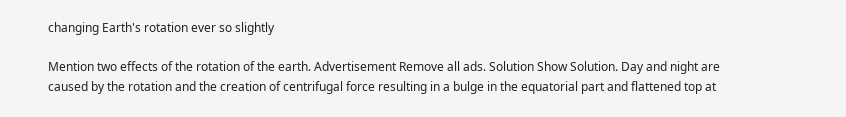changing Earth's rotation ever so slightly

Mention two effects of the rotation of the earth. Advertisement Remove all ads. Solution Show Solution. Day and night are caused by the rotation and the creation of centrifugal force resulting in a bulge in the equatorial part and flattened top at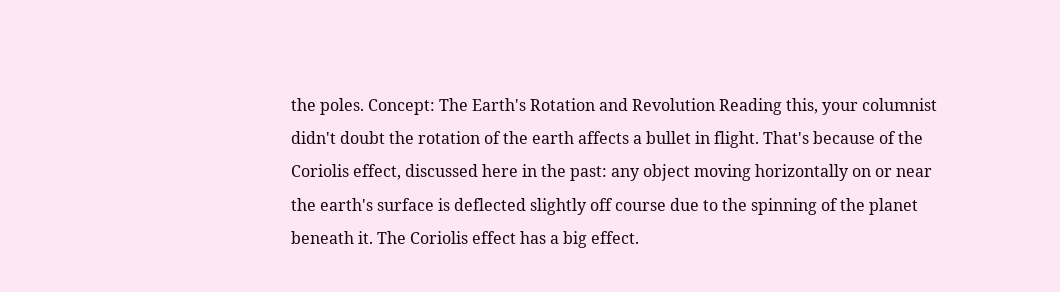the poles. Concept: The Earth's Rotation and Revolution Reading this, your columnist didn't doubt the rotation of the earth affects a bullet in flight. That's because of the Coriolis effect, discussed here in the past: any object moving horizontally on or near the earth's surface is deflected slightly off course due to the spinning of the planet beneath it. The Coriolis effect has a big effect.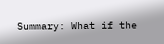Summary: What if the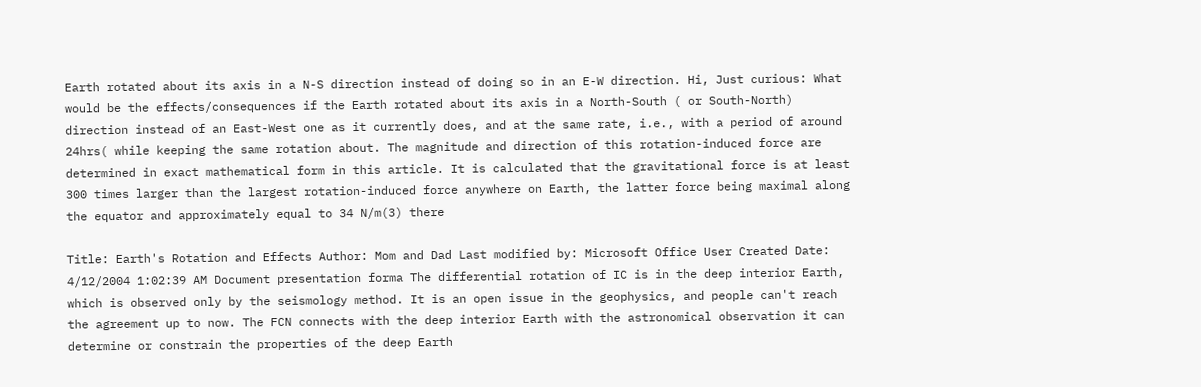Earth rotated about its axis in a N-S direction instead of doing so in an E-W direction. Hi, Just curious: What would be the effects/consequences if the Earth rotated about its axis in a North-South ( or South-North) direction instead of an East-West one as it currently does, and at the same rate, i.e., with a period of around 24hrs( while keeping the same rotation about. The magnitude and direction of this rotation-induced force are determined in exact mathematical form in this article. It is calculated that the gravitational force is at least 300 times larger than the largest rotation-induced force anywhere on Earth, the latter force being maximal along the equator and approximately equal to 34 N/m(3) there

Title: Earth's Rotation and Effects Author: Mom and Dad Last modified by: Microsoft Office User Created Date: 4/12/2004 1:02:39 AM Document presentation forma The differential rotation of IC is in the deep interior Earth, which is observed only by the seismology method. It is an open issue in the geophysics, and people can't reach the agreement up to now. The FCN connects with the deep interior Earth with the astronomical observation it can determine or constrain the properties of the deep Earth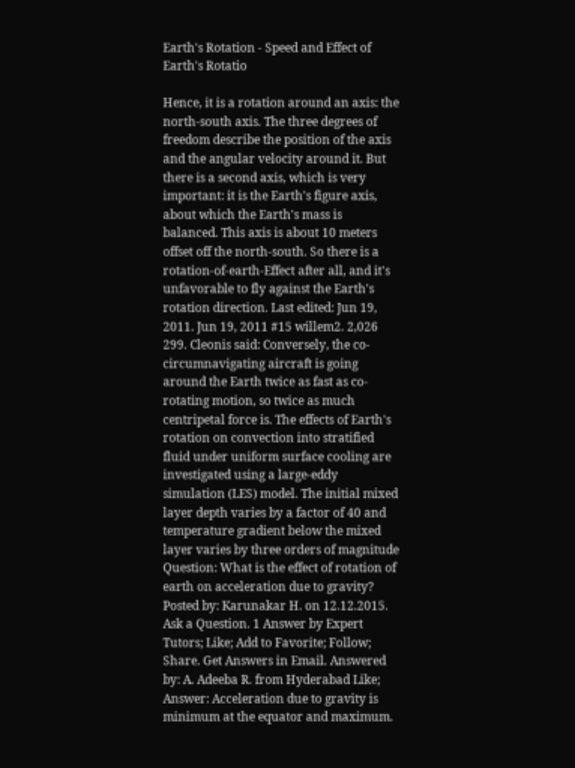Earth's Rotation - Speed and Effect of Earth's Rotatio

Hence, it is a rotation around an axis: the north-south axis. The three degrees of freedom describe the position of the axis and the angular velocity around it. But there is a second axis, which is very important: it is the Earth's figure axis, about which the Earth's mass is balanced. This axis is about 10 meters offset off the north-south. So there is a rotation-of-earth-Effect after all, and it's unfavorable to fly against the Earth's rotation direction. Last edited: Jun 19, 2011. Jun 19, 2011 #15 willem2. 2,026 299. Cleonis said: Conversely, the co-circumnavigating aircraft is going around the Earth twice as fast as co-rotating motion, so twice as much centripetal force is. The effects of Earth's rotation on convection into stratified fluid under uniform surface cooling are investigated using a large-eddy simulation (LES) model. The initial mixed layer depth varies by a factor of 40 and temperature gradient below the mixed layer varies by three orders of magnitude Question: What is the effect of rotation of earth on acceleration due to gravity? Posted by: Karunakar H. on 12.12.2015. Ask a Question. 1 Answer by Expert Tutors; Like; Add to Favorite; Follow; Share. Get Answers in Email. Answered by: A. Adeeba R. from Hyderabad Like; Answer: Acceleration due to gravity is minimum at the equator and maximum.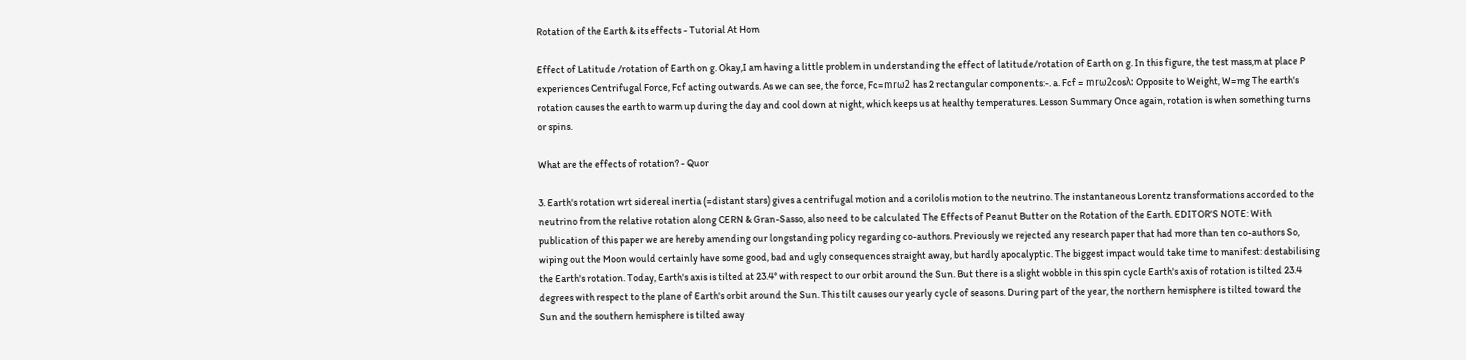Rotation of the Earth & its effects - Tutorial At Hom

Effect of Latitude /rotation of Earth on g. Okay,I am having a little problem in understanding the effect of latitude/rotation of Earth on g. In this figure, the test mass,m at place P experiences Centrifugal Force, Fcf acting outwards. As we can see, the force, Fc=mrω2 has 2 rectangular components:-. a. Fcf = mrω2cosλ: Opposite to Weight, W=mg The earth's rotation causes the earth to warm up during the day and cool down at night, which keeps us at healthy temperatures. Lesson Summary Once again, rotation is when something turns or spins.

What are the effects of rotation? - Quor

3. Earth's rotation wrt sidereal inertia (=distant stars) gives a centrifugal motion and a corilolis motion to the neutrino. The instantaneous Lorentz transformations accorded to the neutrino from the relative rotation along CERN & Gran-Sasso, also need to be calculated The Effects of Peanut Butter on the Rotation of the Earth. EDITOR'S NOTE: With publication of this paper we are hereby amending our longstanding policy regarding co-authors. Previously we rejected any research paper that had more than ten co-authors So, wiping out the Moon would certainly have some good, bad and ugly consequences straight away, but hardly apocalyptic. The biggest impact would take time to manifest: destabilising the Earth's rotation. Today, Earth's axis is tilted at 23.4° with respect to our orbit around the Sun. But there is a slight wobble in this spin cycle Earth's axis of rotation is tilted 23.4 degrees with respect to the plane of Earth's orbit around the Sun. This tilt causes our yearly cycle of seasons. During part of the year, the northern hemisphere is tilted toward the Sun and the southern hemisphere is tilted away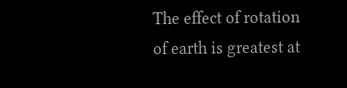The effect of rotation of earth is greatest at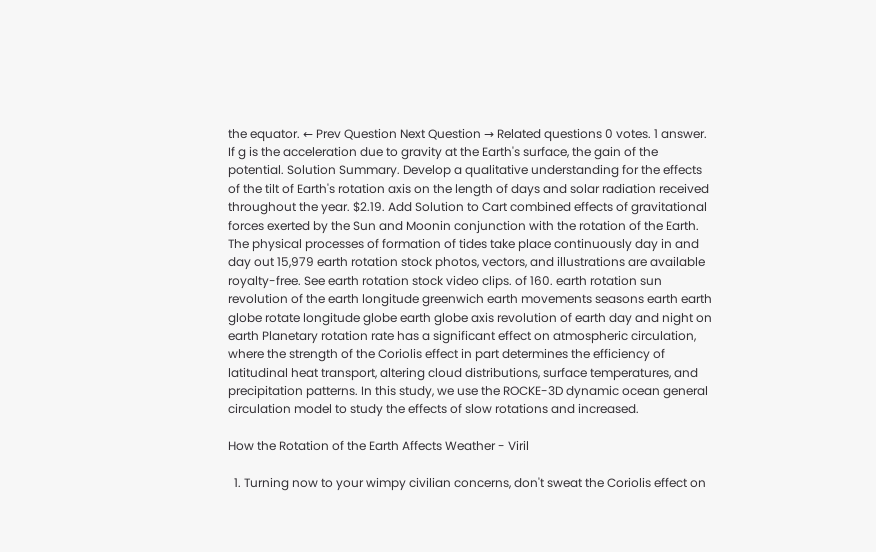the equator. ← Prev Question Next Question → Related questions 0 votes. 1 answer. If g is the acceleration due to gravity at the Earth's surface, the gain of the potential. Solution Summary. Develop a qualitative understanding for the effects of the tilt of Earth's rotation axis on the length of days and solar radiation received throughout the year. $2.19. Add Solution to Cart combined effects of gravitational forces exerted by the Sun and Moonin conjunction with the rotation of the Earth. The physical processes of formation of tides take place continuously day in and day out 15,979 earth rotation stock photos, vectors, and illustrations are available royalty-free. See earth rotation stock video clips. of 160. earth rotation sun revolution of the earth longitude greenwich earth movements seasons earth earth globe rotate longitude globe earth globe axis revolution of earth day and night on earth Planetary rotation rate has a significant effect on atmospheric circulation, where the strength of the Coriolis effect in part determines the efficiency of latitudinal heat transport, altering cloud distributions, surface temperatures, and precipitation patterns. In this study, we use the ROCKE-3D dynamic ocean general circulation model to study the effects of slow rotations and increased.

How the Rotation of the Earth Affects Weather - Viril

  1. Turning now to your wimpy civilian concerns, don't sweat the Coriolis effect on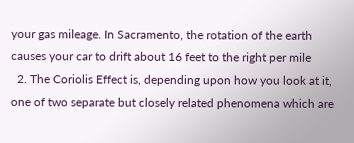your gas mileage. In Sacramento, the rotation of the earth causes your car to drift about 16 feet to the right per mile
  2. The Coriolis Effect is, depending upon how you look at it, one of two separate but closely related phenomena which are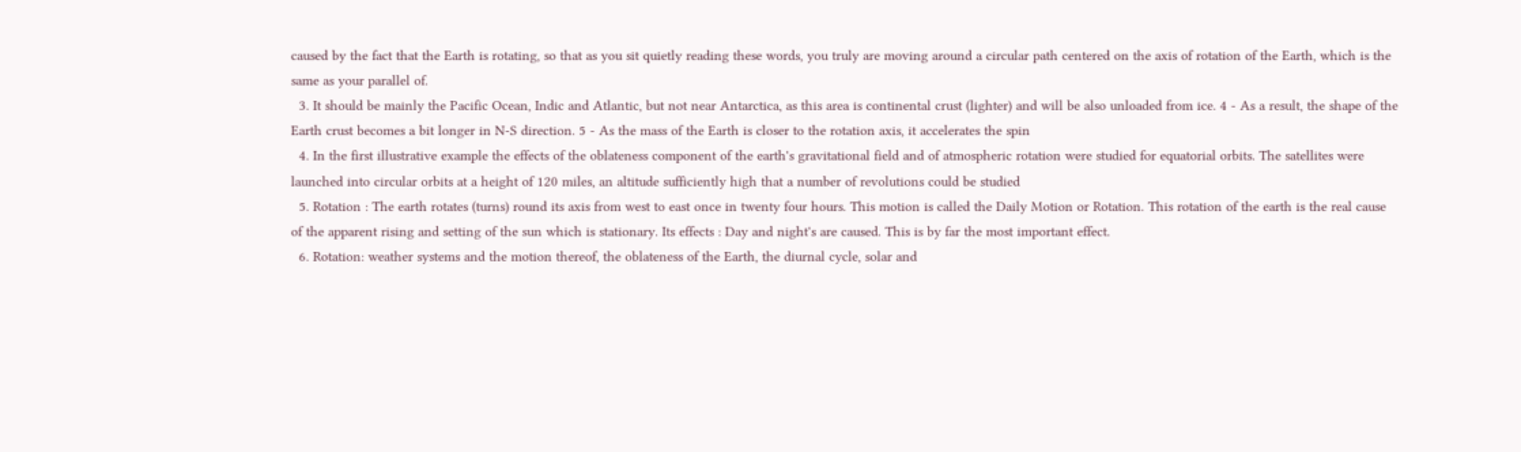caused by the fact that the Earth is rotating, so that as you sit quietly reading these words, you truly are moving around a circular path centered on the axis of rotation of the Earth, which is the same as your parallel of.
  3. It should be mainly the Pacific Ocean, Indic and Atlantic, but not near Antarctica, as this area is continental crust (lighter) and will be also unloaded from ice. 4 - As a result, the shape of the Earth crust becomes a bit longer in N-S direction. 5 - As the mass of the Earth is closer to the rotation axis, it accelerates the spin
  4. In the first illustrative example the effects of the oblateness component of the earth's gravitational field and of atmospheric rotation were studied for equatorial orbits. The satellites were launched into circular orbits at a height of 120 miles, an altitude sufficiently high that a number of revolutions could be studied
  5. Rotation : The earth rotates (turns) round its axis from west to east once in twenty four hours. This motion is called the Daily Motion or Rotation. This rotation of the earth is the real cause of the apparent rising and setting of the sun which is stationary. Its effects : Day and night's are caused. This is by far the most important effect.
  6. Rotation: weather systems and the motion thereof, the oblateness of the Earth, the diurnal cycle, solar and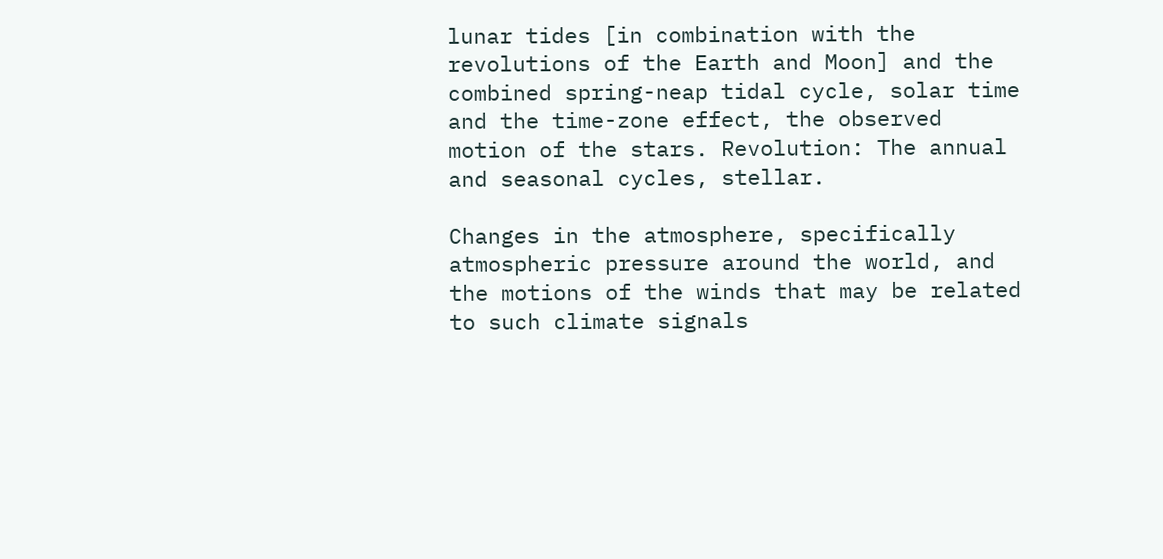lunar tides [in combination with the revolutions of the Earth and Moon] and the combined spring-neap tidal cycle, solar time and the time-zone effect, the observed motion of the stars. Revolution: The annual and seasonal cycles, stellar.

Changes in the atmosphere, specifically atmospheric pressure around the world, and the motions of the winds that may be related to such climate signals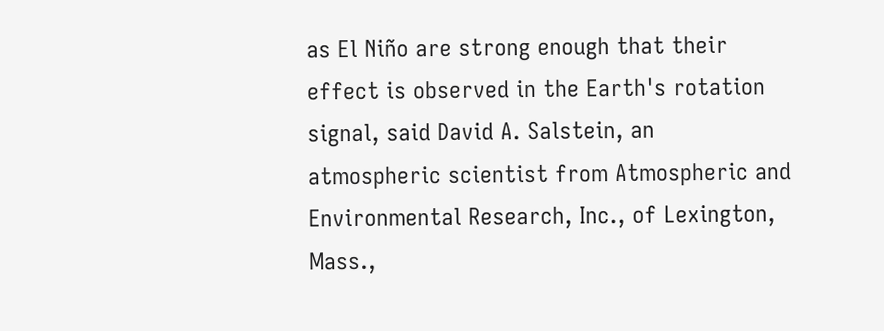as El Niño are strong enough that their effect is observed in the Earth's rotation signal, said David A. Salstein, an atmospheric scientist from Atmospheric and Environmental Research, Inc., of Lexington, Mass.,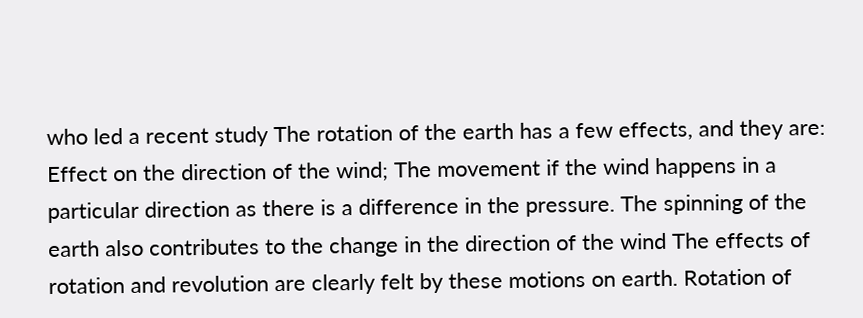who led a recent study The rotation of the earth has a few effects, and they are: Effect on the direction of the wind; The movement if the wind happens in a particular direction as there is a difference in the pressure. The spinning of the earth also contributes to the change in the direction of the wind The effects of rotation and revolution are clearly felt by these motions on earth. Rotation of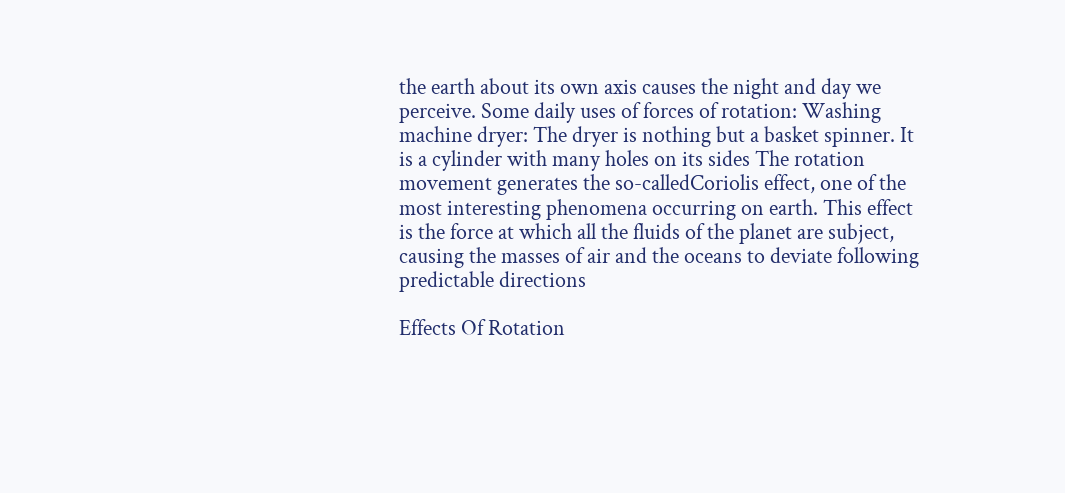the earth about its own axis causes the night and day we perceive. Some daily uses of forces of rotation: Washing machine dryer: The dryer is nothing but a basket spinner. It is a cylinder with many holes on its sides The rotation movement generates the so-calledCoriolis effect, one of the most interesting phenomena occurring on earth. This effect is the force at which all the fluids of the planet are subject, causing the masses of air and the oceans to deviate following predictable directions

Effects Of Rotation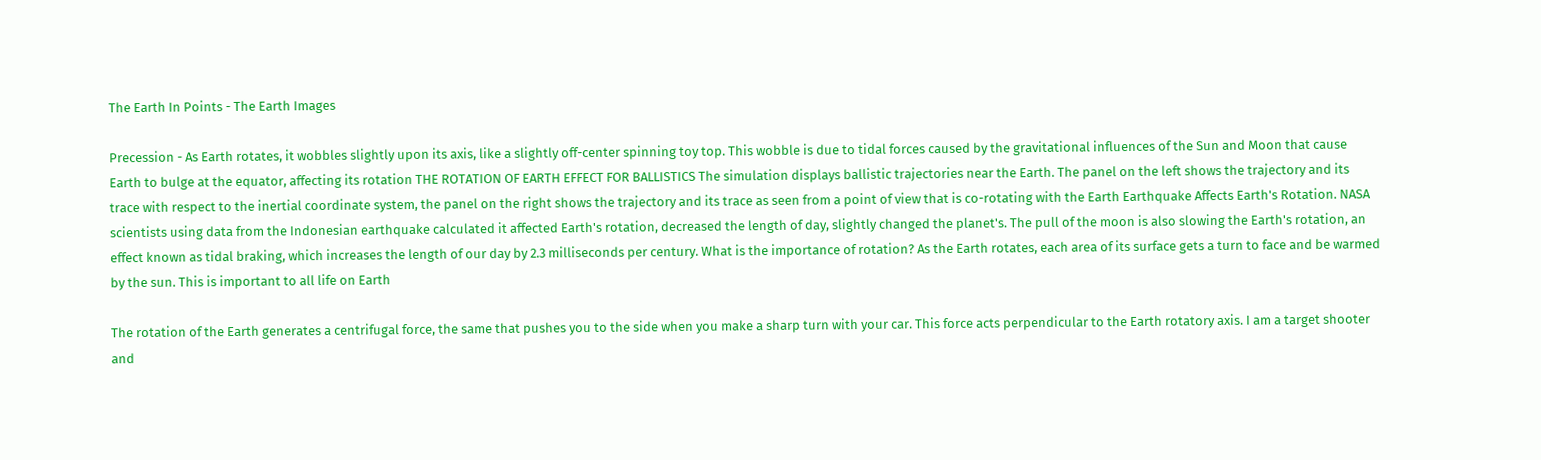The Earth In Points - The Earth Images

Precession - As Earth rotates, it wobbles slightly upon its axis, like a slightly off-center spinning toy top. This wobble is due to tidal forces caused by the gravitational influences of the Sun and Moon that cause Earth to bulge at the equator, affecting its rotation THE ROTATION OF EARTH EFFECT FOR BALLISTICS The simulation displays ballistic trajectories near the Earth. The panel on the left shows the trajectory and its trace with respect to the inertial coordinate system, the panel on the right shows the trajectory and its trace as seen from a point of view that is co-rotating with the Earth Earthquake Affects Earth's Rotation. NASA scientists using data from the Indonesian earthquake calculated it affected Earth's rotation, decreased the length of day, slightly changed the planet's. The pull of the moon is also slowing the Earth's rotation, an effect known as tidal braking, which increases the length of our day by 2.3 milliseconds per century. What is the importance of rotation? As the Earth rotates, each area of its surface gets a turn to face and be warmed by the sun. This is important to all life on Earth

The rotation of the Earth generates a centrifugal force, the same that pushes you to the side when you make a sharp turn with your car. This force acts perpendicular to the Earth rotatory axis. I am a target shooter and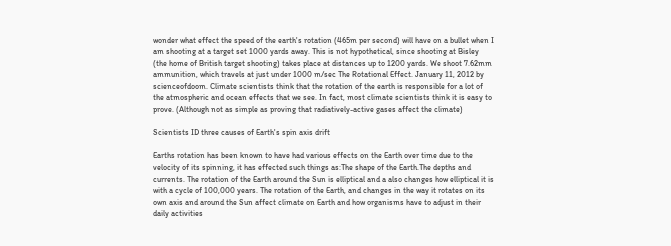wonder what effect the speed of the earth's rotation (465m per second) will have on a bullet when I am shooting at a target set 1000 yards away. This is not hypothetical, since shooting at Bisley (the home of British target shooting) takes place at distances up to 1200 yards. We shoot 7.62mm ammunition, which travels at just under 1000 m/sec The Rotational Effect. January 11, 2012 by scienceofdoom. Climate scientists think that the rotation of the earth is responsible for a lot of the atmospheric and ocean effects that we see. In fact, most climate scientists think it is easy to prove. (Although not as simple as proving that radiatively-active gases affect the climate)

Scientists ID three causes of Earth's spin axis drift

Earths rotation has been known to have had various effects on the Earth over time due to the velocity of its spinning, it has effected such things as:The shape of the Earth.The depths and currents. The rotation of the Earth around the Sun is elliptical and a also changes how elliptical it is with a cycle of 100,000 years. The rotation of the Earth, and changes in the way it rotates on its own axis and around the Sun affect climate on Earth and how organisms have to adjust in their daily activities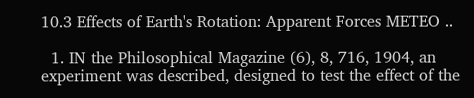10.3 Effects of Earth's Rotation: Apparent Forces METEO ..

  1. IN the Philosophical Magazine (6), 8, 716, 1904, an experiment was described, designed to test the effect of the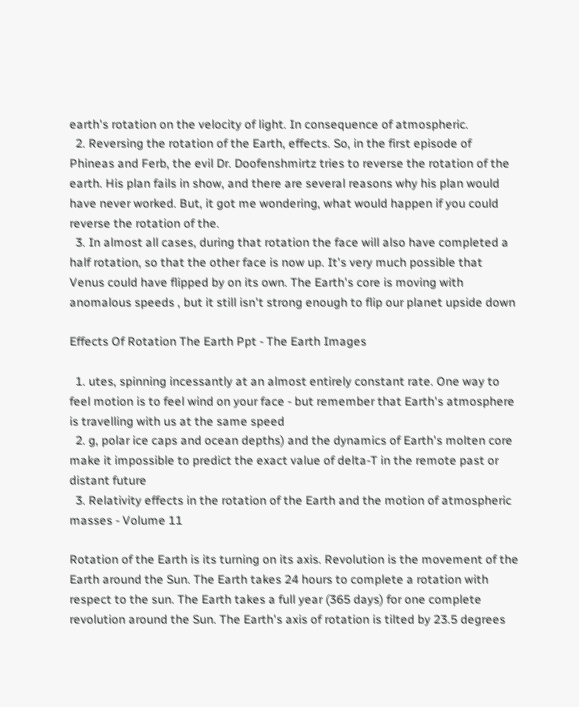earth's rotation on the velocity of light. In consequence of atmospheric.
  2. Reversing the rotation of the Earth, effects. So, in the first episode of Phineas and Ferb, the evil Dr. Doofenshmirtz tries to reverse the rotation of the earth. His plan fails in show, and there are several reasons why his plan would have never worked. But, it got me wondering, what would happen if you could reverse the rotation of the.
  3. In almost all cases, during that rotation the face will also have completed a half rotation, so that the other face is now up. It's very much possible that Venus could have flipped by on its own. The Earth's core is moving with anomalous speeds , but it still isn't strong enough to flip our planet upside down

Effects Of Rotation The Earth Ppt - The Earth Images

  1. utes, spinning incessantly at an almost entirely constant rate. One way to feel motion is to feel wind on your face - but remember that Earth's atmosphere is travelling with us at the same speed
  2. g, polar ice caps and ocean depths) and the dynamics of Earth's molten core make it impossible to predict the exact value of delta-T in the remote past or distant future
  3. Relativity effects in the rotation of the Earth and the motion of atmospheric masses - Volume 11

Rotation of the Earth is its turning on its axis. Revolution is the movement of the Earth around the Sun. The Earth takes 24 hours to complete a rotation with respect to the sun. The Earth takes a full year (365 days) for one complete revolution around the Sun. The Earth's axis of rotation is tilted by 23.5 degrees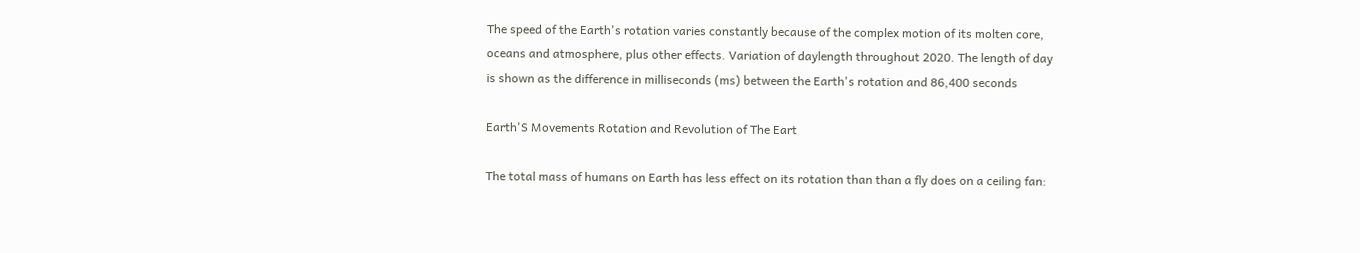The speed of the Earth's rotation varies constantly because of the complex motion of its molten core, oceans and atmosphere, plus other effects. Variation of daylength throughout 2020. The length of day is shown as the difference in milliseconds (ms) between the Earth's rotation and 86,400 seconds

Earth'S Movements Rotation and Revolution of The Eart

The total mass of humans on Earth has less effect on its rotation than than a fly does on a ceiling fan: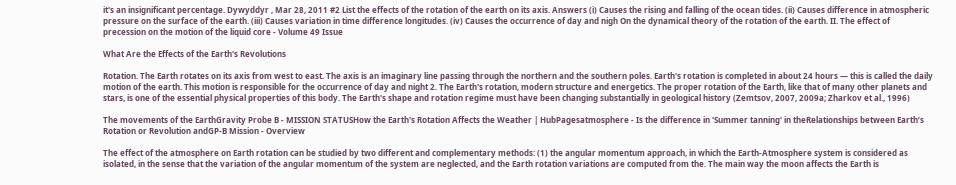it's an insignificant percentage. Dywyddyr , Mar 28, 2011 #2 List the effects of the rotation of the earth on its axis. Answers (i) Causes the rising and falling of the ocean tides. (ii) Causes difference in atmospheric pressure on the surface of the earth. (iii) Causes variation in time difference longitudes. (iv) Causes the occurrence of day and nigh On the dynamical theory of the rotation of the earth. II. The effect of precession on the motion of the liquid core - Volume 49 Issue

What Are the Effects of the Earth's Revolutions

Rotation. The Earth rotates on its axis from west to east. The axis is an imaginary line passing through the northern and the southern poles. Earth's rotation is completed in about 24 hours — this is called the daily motion of the earth. This motion is responsible for the occurrence of day and night 2. The Earth's rotation, modern structure and energetics. The proper rotation of the Earth, like that of many other planets and stars, is one of the essential physical properties of this body. The Earth's shape and rotation regime must have been changing substantially in geological history (Zemtsov, 2007, 2009a; Zharkov et al., 1996)

The movements of the EarthGravity Probe B - MISSION STATUSHow the Earth's Rotation Affects the Weather | HubPagesatmosphere - Is the difference in 'Summer tanning' in theRelationships between Earth’s Rotation or Revolution andGP-B Mission - Overview

The effect of the atmosphere on Earth rotation can be studied by two different and complementary methods: (1) the angular momentum approach, in which the Earth-Atmosphere system is considered as isolated, in the sense that the variation of the angular momentum of the system are neglected, and the Earth rotation variations are computed from the. The main way the moon affects the Earth is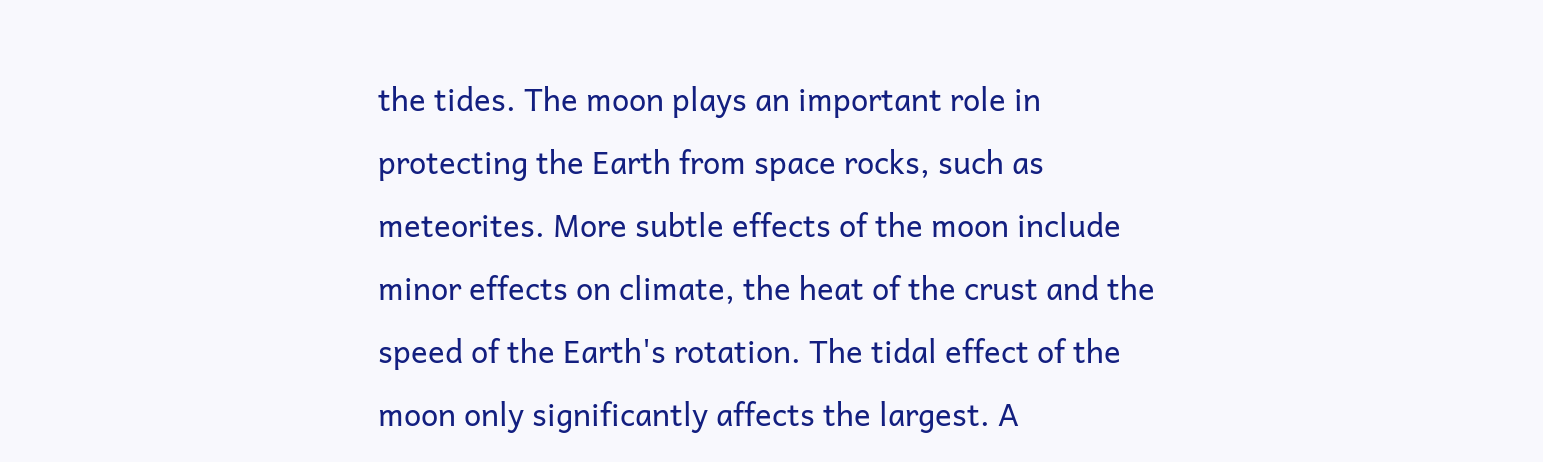the tides. The moon plays an important role in protecting the Earth from space rocks, such as meteorites. More subtle effects of the moon include minor effects on climate, the heat of the crust and the speed of the Earth's rotation. The tidal effect of the moon only significantly affects the largest. A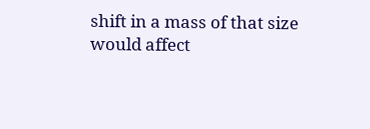shift in a mass of that size would affect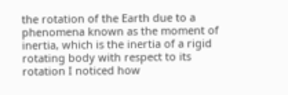the rotation of the Earth due to a phenomena known as the moment of inertia, which is the inertia of a rigid rotating body with respect to its rotation I noticed how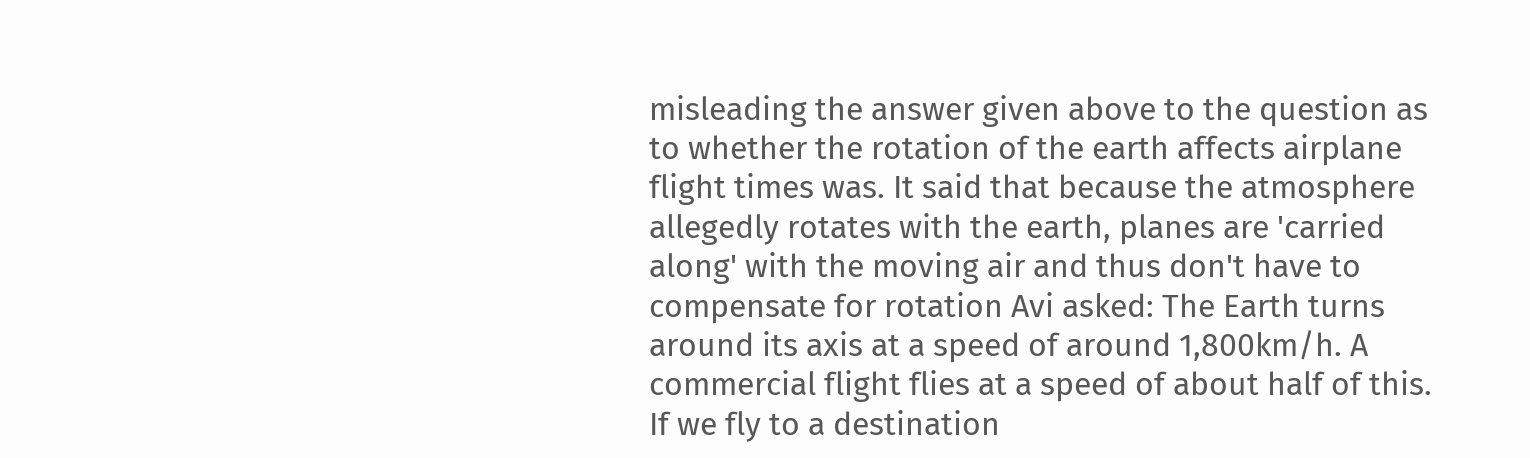misleading the answer given above to the question as to whether the rotation of the earth affects airplane flight times was. It said that because the atmosphere allegedly rotates with the earth, planes are 'carried along' with the moving air and thus don't have to compensate for rotation Avi asked: The Earth turns around its axis at a speed of around 1,800km/h. A commercial flight flies at a speed of about half of this. If we fly to a destination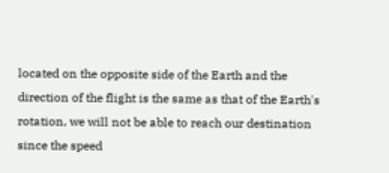located on the opposite side of the Earth and the direction of the flight is the same as that of the Earth's rotation, we will not be able to reach our destination since the speed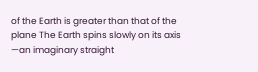of the Earth is greater than that of the plane The Earth spins slowly on its axis —an imaginary straight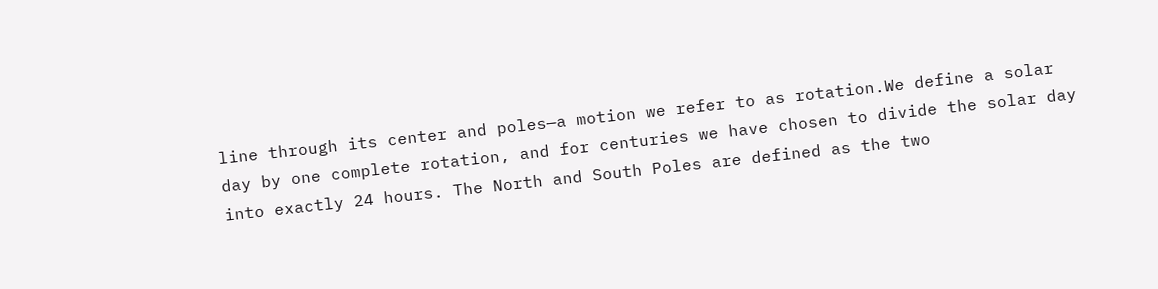line through its center and poles—a motion we refer to as rotation.We define a solar day by one complete rotation, and for centuries we have chosen to divide the solar day into exactly 24 hours. The North and South Poles are defined as the two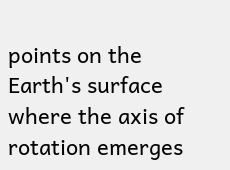points on the Earth's surface where the axis of rotation emerges